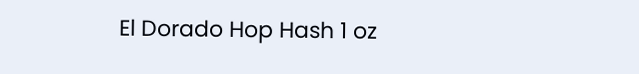El Dorado Hop Hash 1 oz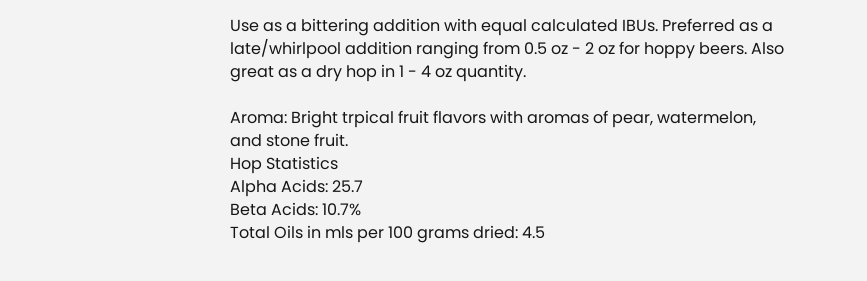Use as a bittering addition with equal calculated IBUs. Preferred as a late/whirlpool addition ranging from 0.5 oz - 2 oz for hoppy beers. Also great as a dry hop in 1 - 4 oz quantity.

Aroma: Bright trpical fruit flavors with aromas of pear, watermelon, and stone fruit.
Hop Statistics
Alpha Acids: 25.7
Beta Acids: 10.7%
Total Oils in mls per 100 grams dried: 4.5